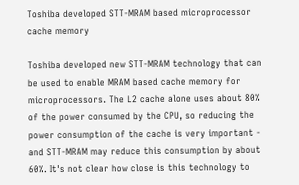Toshiba developed STT-MRAM based microprocessor cache memory

Toshiba developed new STT-MRAM technology that can be used to enable MRAM based cache memory for microprocessors. The L2 cache alone uses about 80% of the power consumed by the CPU, so reducing the power consumption of the cache is very important - and STT-MRAM may reduce this consumption by about 60%. It's not clear how close is this technology to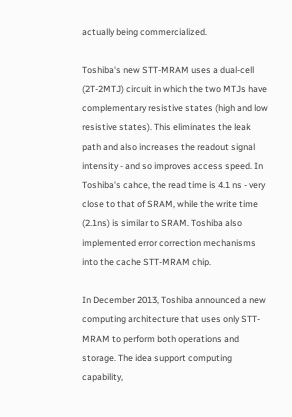actually being commercialized.

Toshiba's new STT-MRAM uses a dual-cell (2T-2MTJ) circuit in which the two MTJs have complementary resistive states (high and low resistive states). This eliminates the leak path and also increases the readout signal intensity - and so improves access speed. In Toshiba's cahce, the read time is 4.1 ns - very close to that of SRAM, while the write time (2.1ns) is similar to SRAM. Toshiba also implemented error correction mechanisms into the cache STT-MRAM chip.

In December 2013, Toshiba announced a new computing architecture that uses only STT-MRAM to perform both operations and storage. The idea support computing capability,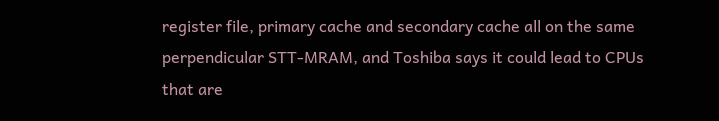register file, primary cache and secondary cache all on the same perpendicular STT-MRAM, and Toshiba says it could lead to CPUs that are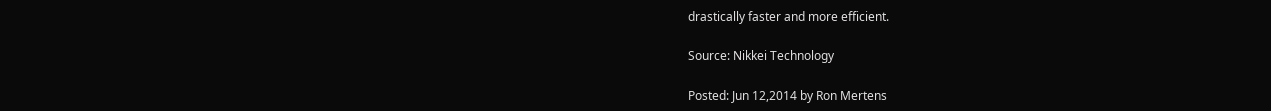drastically faster and more efficient.

Source: Nikkei Technology

Posted: Jun 12,2014 by Ron Mertens